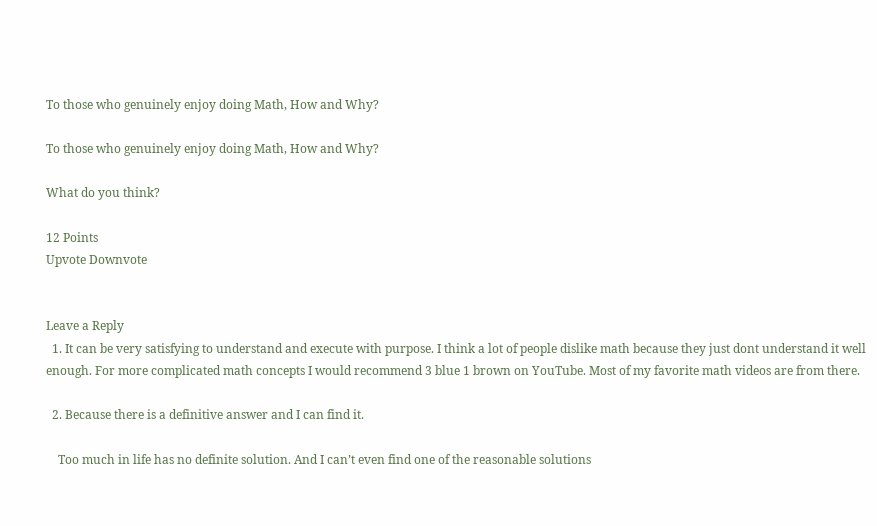To those who genuinely enjoy doing Math, How and Why?

To those who genuinely enjoy doing Math, How and Why?

What do you think?

12 Points
Upvote Downvote


Leave a Reply
  1. It can be very satisfying to understand and execute with purpose. I think a lot of people dislike math because they just dont understand it well enough. For more complicated math concepts I would recommend 3 blue 1 brown on YouTube. Most of my favorite math videos are from there.

  2. Because there is a definitive answer and I can find it.

    Too much in life has no definite solution. And I can’t even find one of the reasonable solutions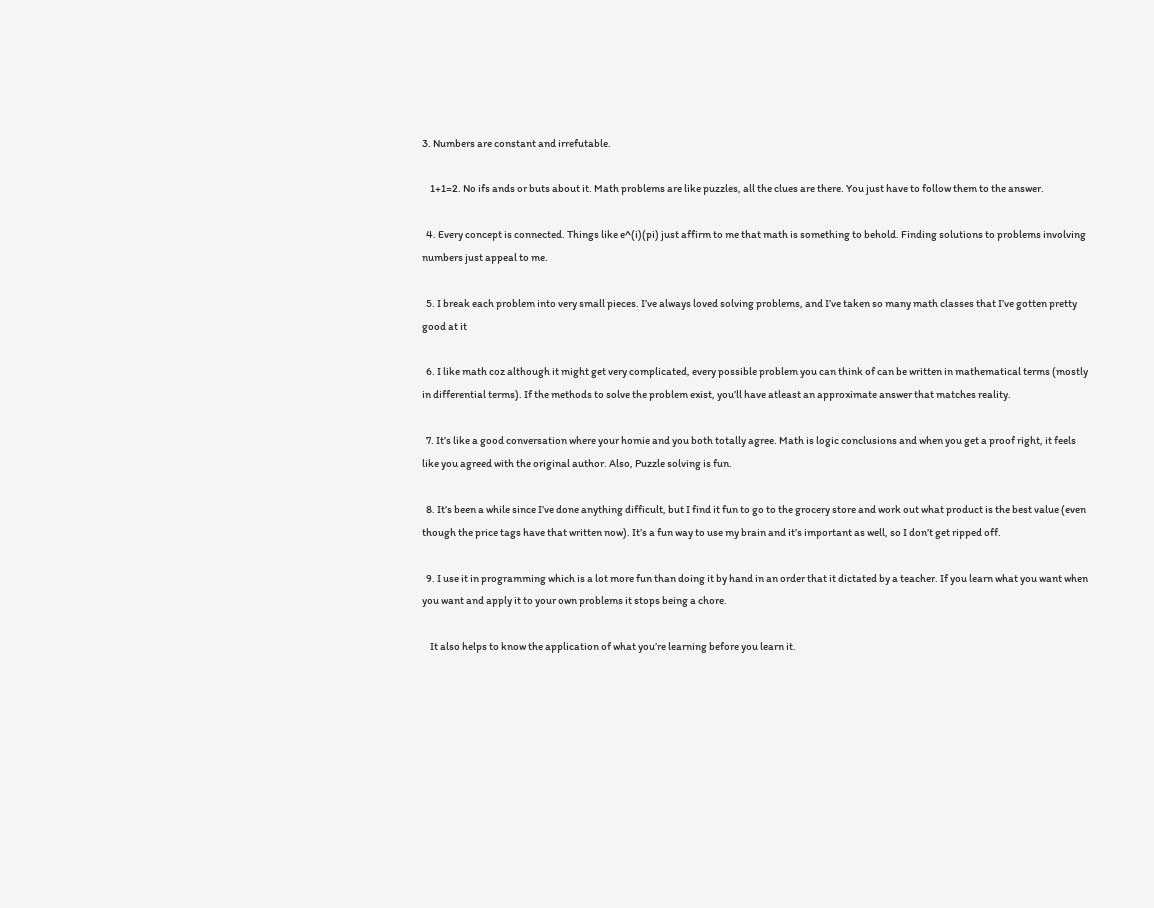3. Numbers are constant and irrefutable.

    1+1=2. No ifs ands or buts about it. Math problems are like puzzles, all the clues are there. You just have to follow them to the answer.

  4. Every concept is connected. Things like e^(i)(pi) just affirm to me that math is something to behold. Finding solutions to problems involving numbers just appeal to me.

  5. I break each problem into very small pieces. I’ve always loved solving problems, and I’ve taken so many math classes that I’ve gotten pretty good at it

  6. I like math coz although it might get very complicated, every possible problem you can think of can be written in mathematical terms (mostly in differential terms). If the methods to solve the problem exist, you’ll have atleast an approximate answer that matches reality.

  7. It’s like a good conversation where your homie and you both totally agree. Math is logic conclusions and when you get a proof right, it feels like you agreed with the original author. Also, Puzzle solving is fun.

  8. It’s been a while since I’ve done anything difficult, but I find it fun to go to the grocery store and work out what product is the best value (even though the price tags have that written now). It’s a fun way to use my brain and it’s important as well, so I don’t get ripped off.

  9. I use it in programming which is a lot more fun than doing it by hand in an order that it dictated by a teacher. If you learn what you want when you want and apply it to your own problems it stops being a chore.

    It also helps to know the application of what you’re learning before you learn it.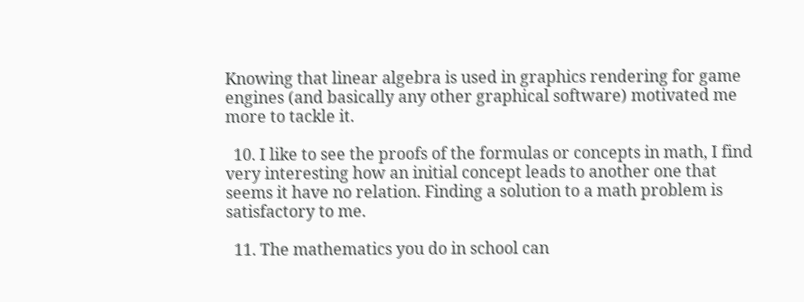Knowing that linear algebra is used in graphics rendering for game engines (and basically any other graphical software) motivated me more to tackle it.

  10. I like to see the proofs of the formulas or concepts in math, I find very interesting how an initial concept leads to another one that seems it have no relation. Finding a solution to a math problem is satisfactory to me.

  11. The mathematics you do in school can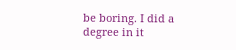be boring. I did a degree in it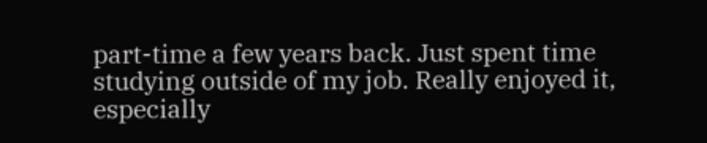part-time a few years back. Just spent time studying outside of my job. Really enjoyed it, especially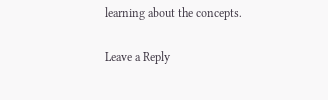learning about the concepts.

Leave a Reply